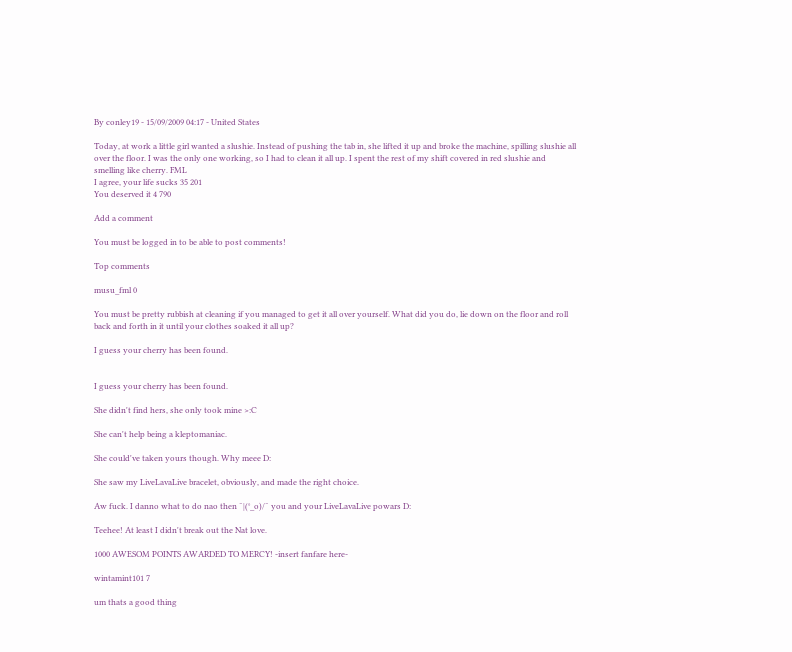By conley19 - 15/09/2009 04:17 - United States

Today, at work a little girl wanted a slushie. Instead of pushing the tab in, she lifted it up and broke the machine, spilling slushie all over the floor. I was the only one working, so I had to clean it all up. I spent the rest of my shift covered in red slushie and smelling like cherry. FML
I agree, your life sucks 35 201
You deserved it 4 790

Add a comment

You must be logged in to be able to post comments!

Top comments

musu_fml 0

You must be pretty rubbish at cleaning if you managed to get it all over yourself. What did you do, lie down on the floor and roll back and forth in it until your clothes soaked it all up?

I guess your cherry has been found.


I guess your cherry has been found.

She didn't find hers, she only took mine >:C

She can't help being a kleptomaniac.

She could've taken yours though. Why meee D:

She saw my LiveLavaLive bracelet, obviously, and made the right choice.

Aw fuck. I danno what to do nao then ¯|(°_o)/¯ you and your LiveLavaLive powars D:

Teehee! At least I didn't break out the Nat love.

1000 AWESOM POINTS AWARDED TO MERCY! -insert fanfare here-

wintamint101 7

um thats a good thing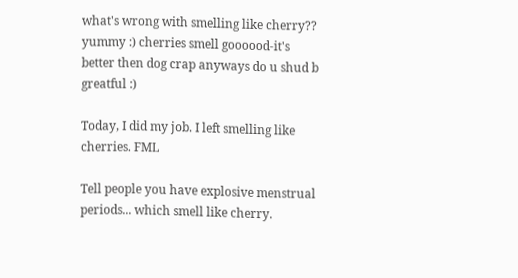what's wrong with smelling like cherry?? yummy :) cherries smell goooood-it's better then dog crap anyways do u shud b greatful :)

Today, I did my job. I left smelling like cherries. FML

Tell people you have explosive menstrual periods... which smell like cherry.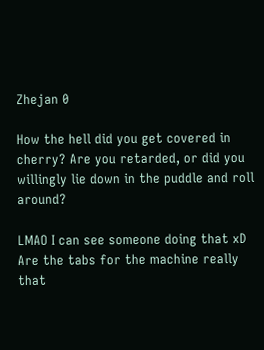Zhejan 0

How the hell did you get covered in cherry? Are you retarded, or did you willingly lie down in the puddle and roll around?

LMAO I can see someone doing that xD Are the tabs for the machine really that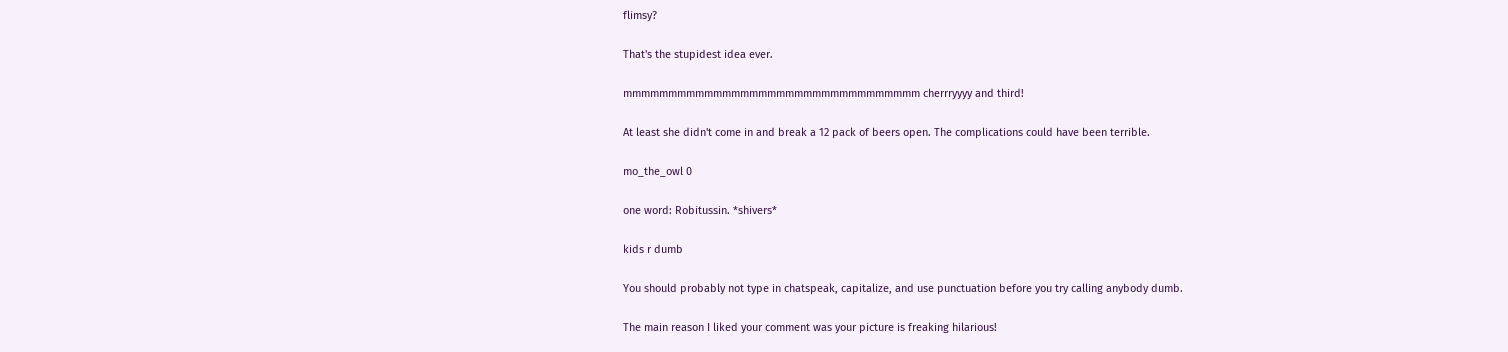flimsy?

That's the stupidest idea ever.

mmmmmmmmmmmmmmmmmmmmmmmmmmmmmmmmm cherrryyyy and third!

At least she didn't come in and break a 12 pack of beers open. The complications could have been terrible.

mo_the_owl 0

one word: Robitussin. *shivers*

kids r dumb

You should probably not type in chatspeak, capitalize, and use punctuation before you try calling anybody dumb.

The main reason I liked your comment was your picture is freaking hilarious!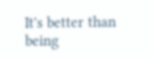It's better than being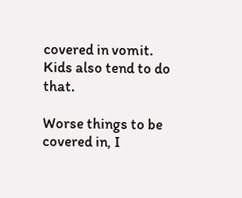covered in vomit. Kids also tend to do that.

Worse things to be covered in, I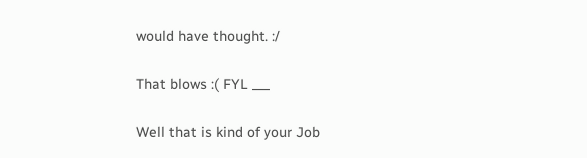would have thought. :/

That blows :( FYL ___

Well that is kind of your Job